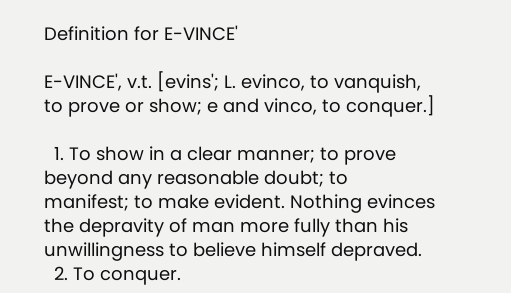Definition for E-VINCE'

E-VINCE', v.t. [evins'; L. evinco, to vanquish, to prove or show; e and vinco, to conquer.]

  1. To show in a clear manner; to prove beyond any reasonable doubt; to manifest; to make evident. Nothing evinces the depravity of man more fully than his unwillingness to believe himself depraved.
  2. To conquer.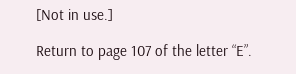[Not in use.]

Return to page 107 of the letter “E”.